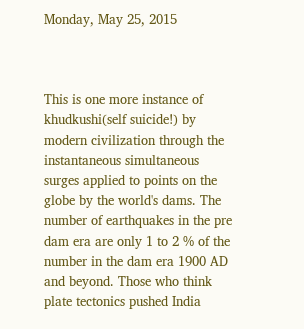Monday, May 25, 2015



This is one more instance of khudkushi(self suicide!) by modern civilization through the instantaneous simultaneous surges applied to points on the globe by the world's dams. The number of earthquakes in the pre dam era are only 1 to 2 % of the number in the dam era 1900 AD and beyond. Those who think plate tectonics pushed India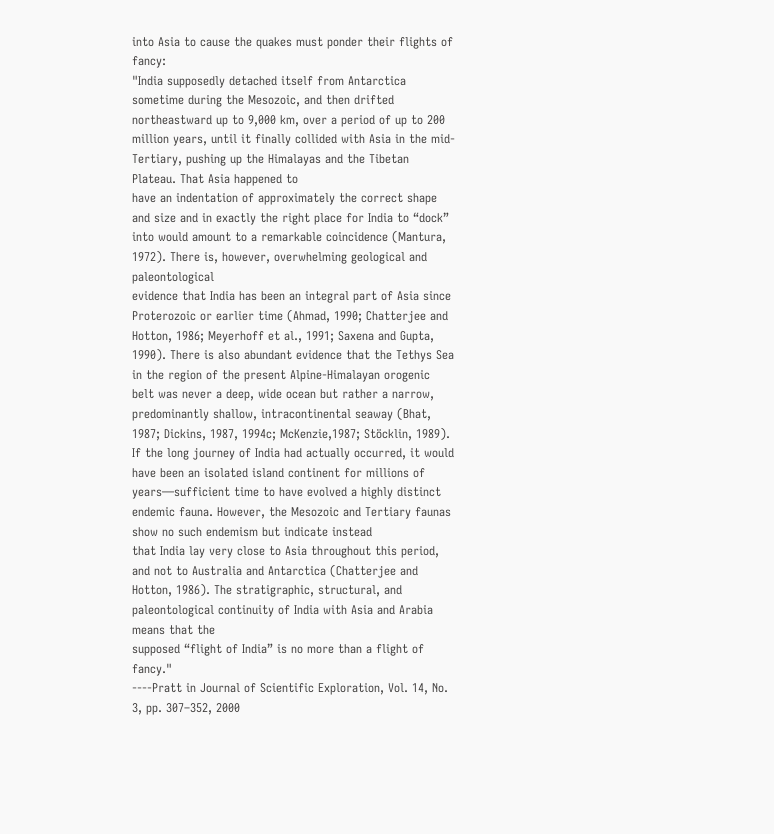into Asia to cause the quakes must ponder their flights of fancy:
"India supposedly detached itself from Antarctica sometime during the Mesozoic, and then drifted northeastward up to 9,000 km, over a period of up to 200 million years, until it finally collided with Asia in the mid-Tertiary, pushing up the Himalayas and the Tibetan Plateau. That Asia happened to
have an indentation of approximately the correct shape and size and in exactly the right place for India to “dock” into would amount to a remarkable coincidence (Mantura, 1972). There is, however, overwhelming geological and paleontological
evidence that India has been an integral part of Asia since Proterozoic or earlier time (Ahmad, 1990; Chatterjee and Hotton, 1986; Meyerhoff et al., 1991; Saxena and Gupta, 1990). There is also abundant evidence that the Tethys Sea in the region of the present Alpine-Himalayan orogenic belt was never a deep, wide ocean but rather a narrow, predominantly shallow, intracontinental seaway (Bhat, 1987; Dickins, 1987, 1994c; McKenzie,1987; Stöcklin, 1989). If the long journey of India had actually occurred, it would have been an isolated island continent for millions of years—sufficient time to have evolved a highly distinct endemic fauna. However, the Mesozoic and Tertiary faunas show no such endemism but indicate instead
that India lay very close to Asia throughout this period, and not to Australia and Antarctica (Chatterjee and Hotton, 1986). The stratigraphic, structural, and paleontological continuity of India with Asia and Arabia means that the
supposed “flight of India” is no more than a flight of fancy."
----Pratt in Journal of Scientific Exploration, Vol. 14, No. 3, pp. 307–352, 2000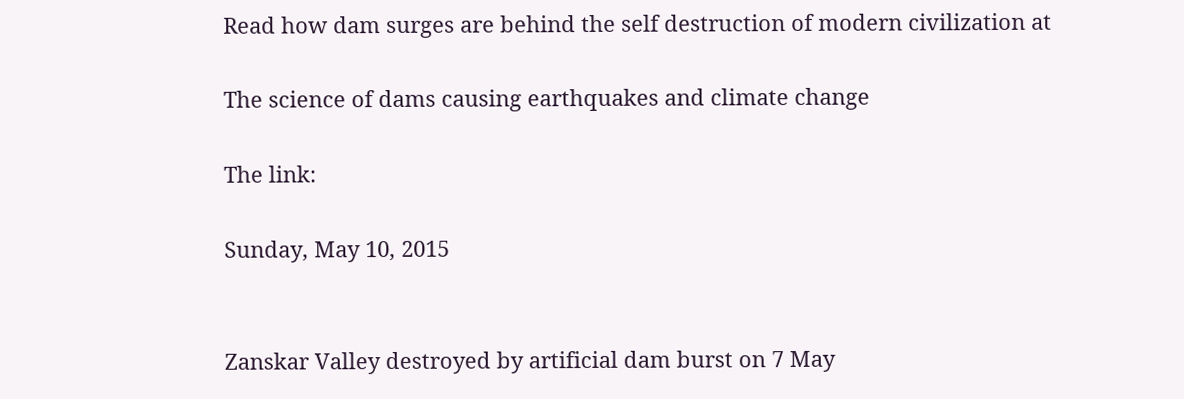Read how dam surges are behind the self destruction of modern civilization at

The science of dams causing earthquakes and climate change

The link:

Sunday, May 10, 2015


Zanskar Valley destroyed by artificial dam burst on 7 May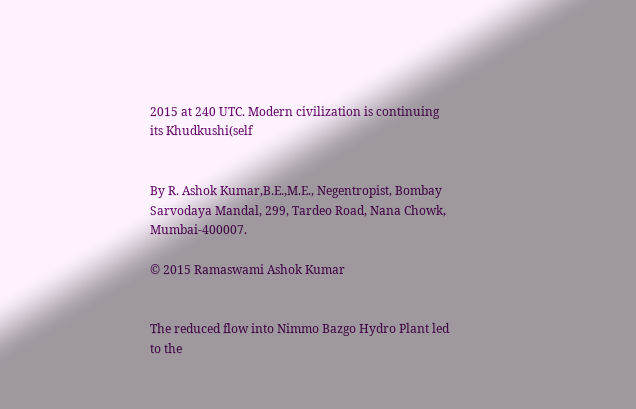2015 at 240 UTC. Modern civilization is continuing its Khudkushi(self


By R. Ashok Kumar,B.E.,M.E., Negentropist, Bombay Sarvodaya Mandal, 299, Tardeo Road, Nana Chowk, Mumbai-400007.

© 2015 Ramaswami Ashok Kumar


The reduced flow into Nimmo Bazgo Hydro Plant led to the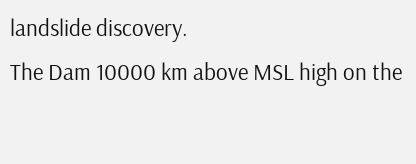landslide discovery.
The Dam 10000 km above MSL high on the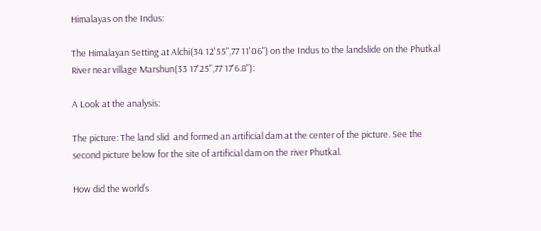Himalayas on the Indus:

The Himalayan Setting at Alchi(34 12'55",77 11'06") on the Indus to the landslide on the Phutkal River near village Marshun(33 17'25",77 17'6.8"):

A Look at the analysis:

The picture: The land slid  and formed an artificial dam at the center of the picture. See the second picture below for the site of artificial dam on the river Phutkal.

How did the world’s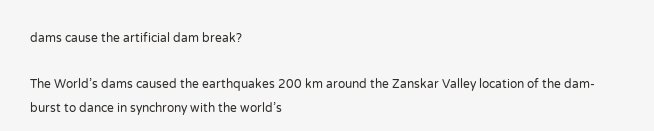dams cause the artificial dam break?

The World’s dams caused the earthquakes 200 km around the Zanskar Valley location of the dam-burst to dance in synchrony with the world’s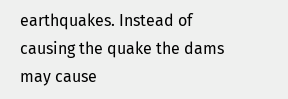earthquakes. Instead of causing the quake the dams may cause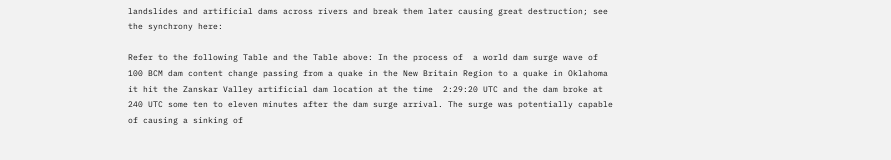landslides and artificial dams across rivers and break them later causing great destruction; see the synchrony here:

Refer to the following Table and the Table above: In the process of  a world dam surge wave of 100 BCM dam content change passing from a quake in the New Britain Region to a quake in Oklahoma it hit the Zanskar Valley artificial dam location at the time  2:29:20 UTC and the dam broke at 240 UTC some ten to eleven minutes after the dam surge arrival. The surge was potentially capable of causing a sinking of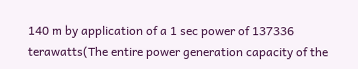140 m by application of a 1 sec power of 137336 terawatts(The entire power generation capacity of the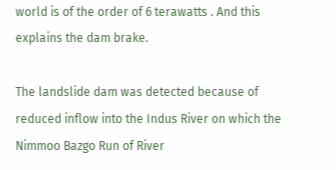world is of the order of 6 terawatts . And this explains the dam brake.

The landslide dam was detected because of reduced inflow into the Indus River on which the Nimmoo Bazgo Run of River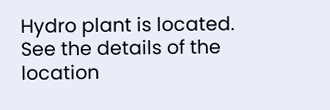Hydro plant is located. See the details of the location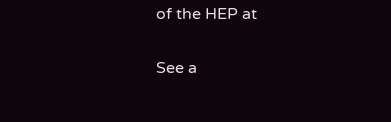of the HEP at

See a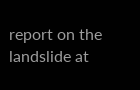report on the landslide at